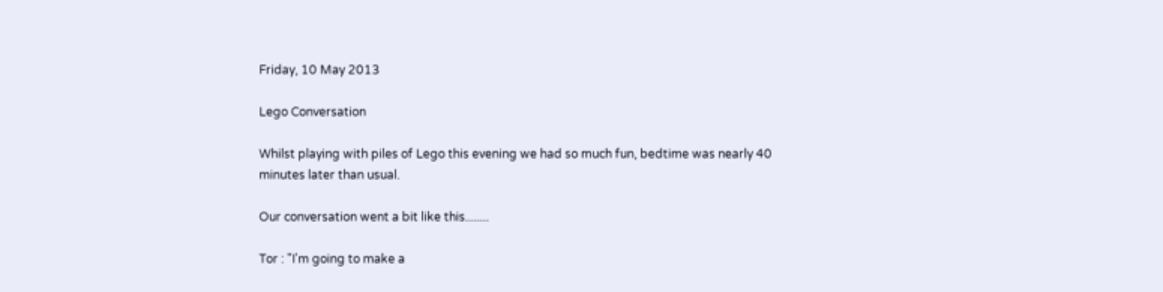Friday, 10 May 2013

Lego Conversation

Whilst playing with piles of Lego this evening we had so much fun, bedtime was nearly 40 minutes later than usual.

Our conversation went a bit like this........

Tor : "I'm going to make a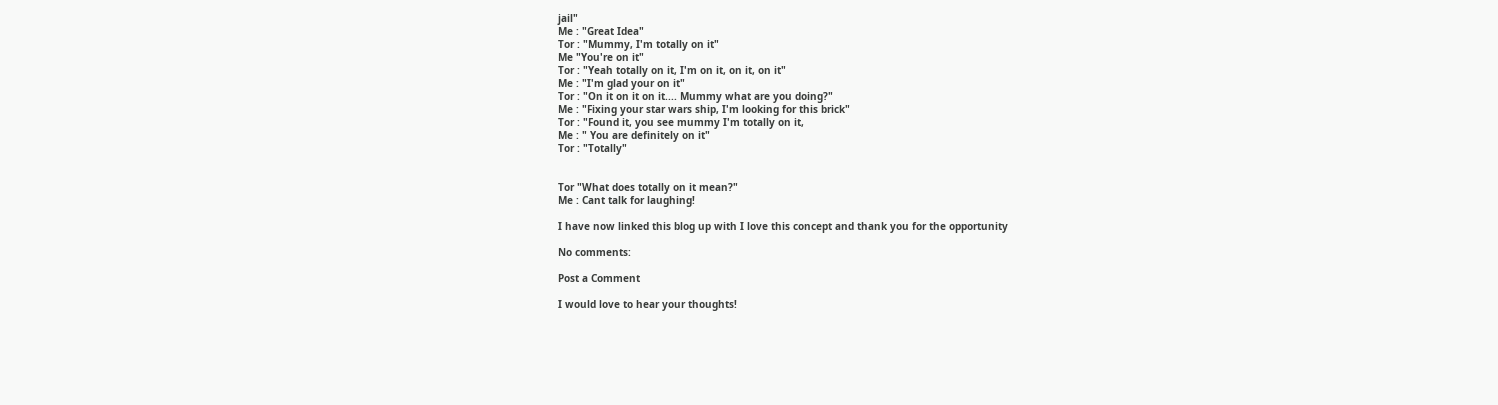jail"
Me : "Great Idea"
Tor : "Mummy, I'm totally on it"
Me "You're on it"
Tor : "Yeah totally on it, I'm on it, on it, on it"
Me : "I'm glad your on it"
Tor : "On it on it on it.... Mummy what are you doing?"
Me : "Fixing your star wars ship, I'm looking for this brick"
Tor : "Found it, you see mummy I'm totally on it,
Me : " You are definitely on it"
Tor : "Totally"


Tor "What does totally on it mean?"
Me : Cant talk for laughing!

I have now linked this blog up with I love this concept and thank you for the opportunity

No comments:

Post a Comment

I would love to hear your thoughts!